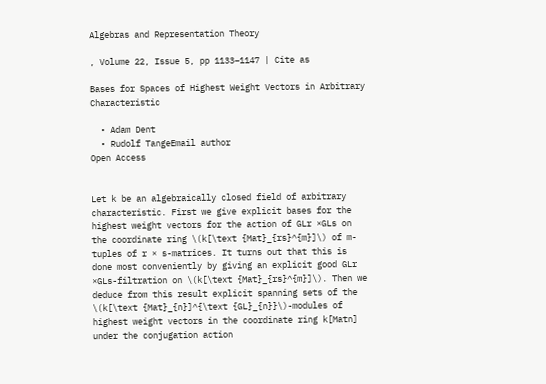Algebras and Representation Theory

, Volume 22, Issue 5, pp 1133–1147 | Cite as

Bases for Spaces of Highest Weight Vectors in Arbitrary Characteristic

  • Adam Dent
  • Rudolf TangeEmail author
Open Access


Let k be an algebraically closed field of arbitrary characteristic. First we give explicit bases for the highest weight vectors for the action of GLr ×GLs on the coordinate ring \(k[\text {Mat}_{rs}^{m}]\) of m-tuples of r × s-matrices. It turns out that this is done most conveniently by giving an explicit good GLr ×GLs-filtration on \(k[\text {Mat}_{rs}^{m}]\). Then we deduce from this result explicit spanning sets of the \(k[\text {Mat}_{n}]^{\text {GL}_{n}}\)-modules of highest weight vectors in the coordinate ring k[Matn] under the conjugation action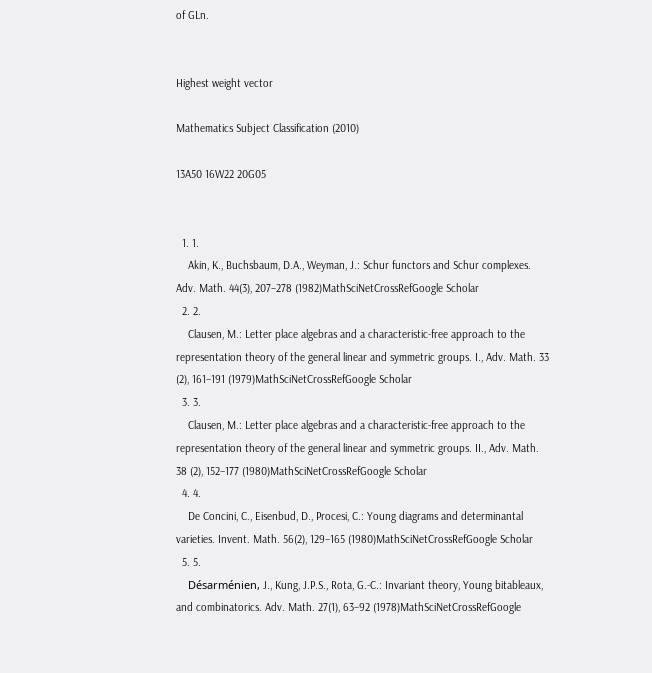of GLn.


Highest weight vector

Mathematics Subject Classification (2010)

13A50 16W22 20G05


  1. 1.
    Akin, K., Buchsbaum, D.A., Weyman, J.: Schur functors and Schur complexes. Adv. Math. 44(3), 207–278 (1982)MathSciNetCrossRefGoogle Scholar
  2. 2.
    Clausen, M.: Letter place algebras and a characteristic-free approach to the representation theory of the general linear and symmetric groups. I., Adv. Math. 33 (2), 161–191 (1979)MathSciNetCrossRefGoogle Scholar
  3. 3.
    Clausen, M.: Letter place algebras and a characteristic-free approach to the representation theory of the general linear and symmetric groups. II., Adv. Math. 38 (2), 152–177 (1980)MathSciNetCrossRefGoogle Scholar
  4. 4.
    De Concini, C., Eisenbud, D., Procesi, C.: Young diagrams and determinantal varieties. Invent. Math. 56(2), 129–165 (1980)MathSciNetCrossRefGoogle Scholar
  5. 5.
    Désarménien, J., Kung, J.P.S., Rota, G.-C.: Invariant theory, Young bitableaux, and combinatorics. Adv. Math. 27(1), 63–92 (1978)MathSciNetCrossRefGoogle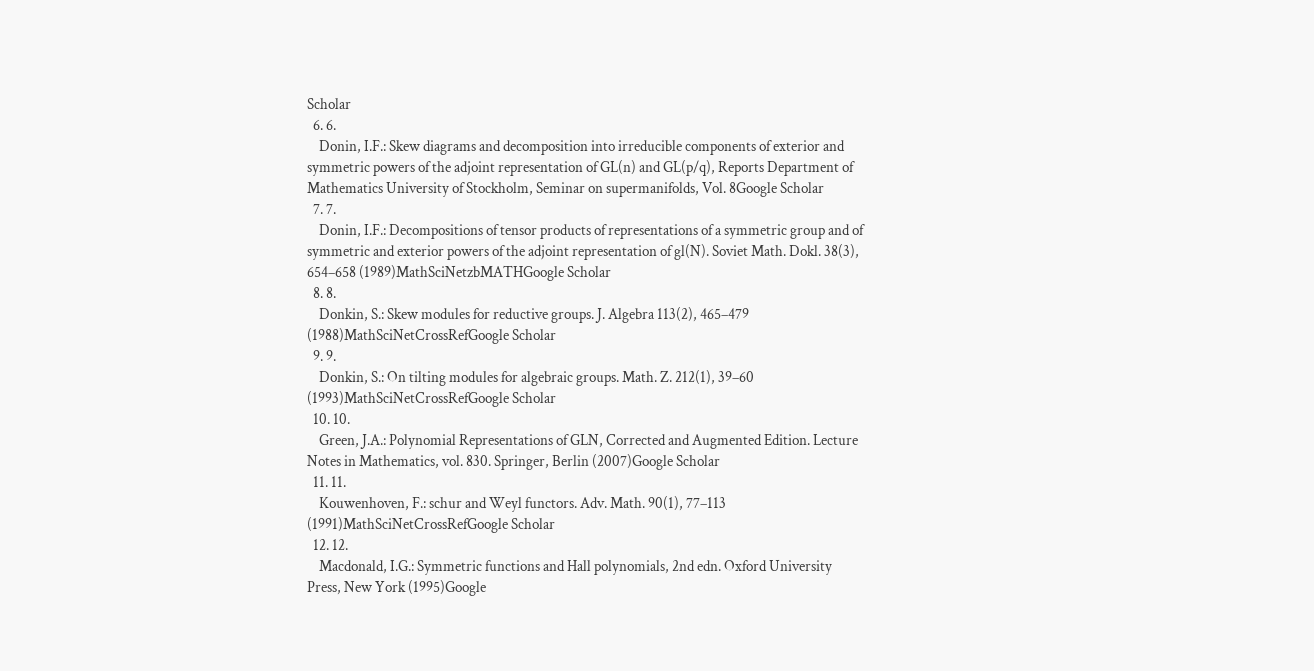Scholar
  6. 6.
    Donin, I.F.: Skew diagrams and decomposition into irreducible components of exterior and symmetric powers of the adjoint representation of GL(n) and GL(p/q), Reports Department of Mathematics University of Stockholm, Seminar on supermanifolds, Vol. 8Google Scholar
  7. 7.
    Donin, I.F.: Decompositions of tensor products of representations of a symmetric group and of symmetric and exterior powers of the adjoint representation of gl(N). Soviet Math. Dokl. 38(3), 654–658 (1989)MathSciNetzbMATHGoogle Scholar
  8. 8.
    Donkin, S.: Skew modules for reductive groups. J. Algebra 113(2), 465–479 (1988)MathSciNetCrossRefGoogle Scholar
  9. 9.
    Donkin, S.: On tilting modules for algebraic groups. Math. Z. 212(1), 39–60 (1993)MathSciNetCrossRefGoogle Scholar
  10. 10.
    Green, J.A.: Polynomial Representations of GLN, Corrected and Augmented Edition. Lecture Notes in Mathematics, vol. 830. Springer, Berlin (2007)Google Scholar
  11. 11.
    Kouwenhoven, F.: schur and Weyl functors. Adv. Math. 90(1), 77–113 (1991)MathSciNetCrossRefGoogle Scholar
  12. 12.
    Macdonald, I.G.: Symmetric functions and Hall polynomials, 2nd edn. Oxford University Press, New York (1995)Google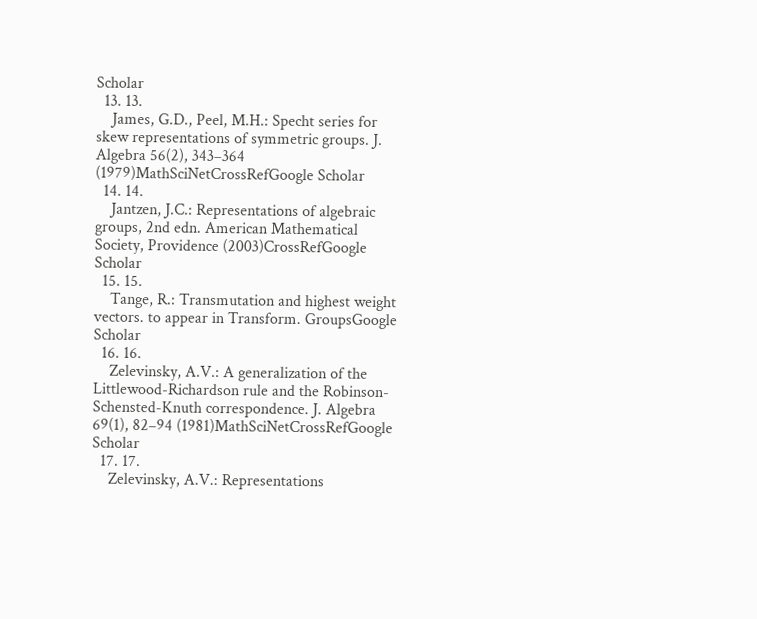Scholar
  13. 13.
    James, G.D., Peel, M.H.: Specht series for skew representations of symmetric groups. J. Algebra 56(2), 343–364 (1979)MathSciNetCrossRefGoogle Scholar
  14. 14.
    Jantzen, J.C.: Representations of algebraic groups, 2nd edn. American Mathematical Society, Providence (2003)CrossRefGoogle Scholar
  15. 15.
    Tange, R.: Transmutation and highest weight vectors. to appear in Transform. GroupsGoogle Scholar
  16. 16.
    Zelevinsky, A.V.: A generalization of the Littlewood-Richardson rule and the Robinson-Schensted-Knuth correspondence. J. Algebra 69(1), 82–94 (1981)MathSciNetCrossRefGoogle Scholar
  17. 17.
    Zelevinsky, A.V.: Representations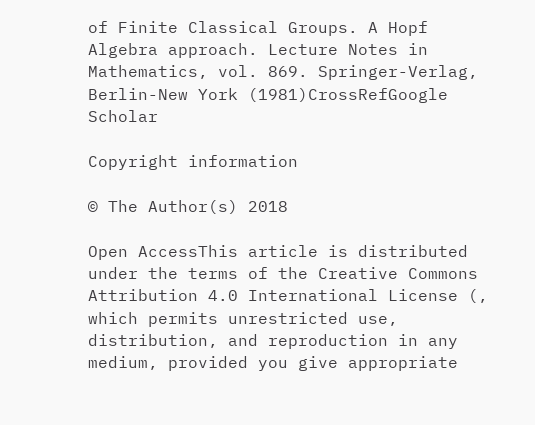of Finite Classical Groups. A Hopf Algebra approach. Lecture Notes in Mathematics, vol. 869. Springer-Verlag, Berlin-New York (1981)CrossRefGoogle Scholar

Copyright information

© The Author(s) 2018

Open AccessThis article is distributed under the terms of the Creative Commons Attribution 4.0 International License (, which permits unrestricted use, distribution, and reproduction in any medium, provided you give appropriate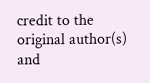credit to the original author(s) and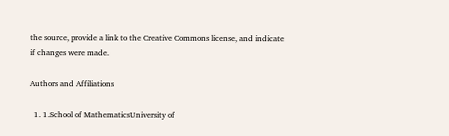the source, provide a link to the Creative Commons license, and indicate if changes were made.

Authors and Affiliations

  1. 1.School of MathematicsUniversity of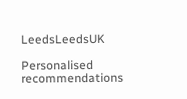LeedsLeedsUK

Personalised recommendations